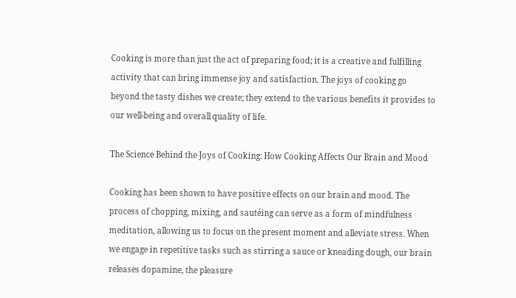Cooking is more than just the act of preparing food; it is a creative and fulfilling activity that can bring immense joy and satisfaction. The joys of cooking go beyond the tasty dishes we create; they extend to the various benefits it provides to our well-being and overall quality of life.

The Science Behind the Joys of Cooking: How Cooking Affects Our Brain and Mood

Cooking has been shown to have positive effects on our brain and mood. The process of chopping, mixing, and sautéing can serve as a form of mindfulness meditation, allowing us to focus on the present moment and alleviate stress. When we engage in repetitive tasks such as stirring a sauce or kneading dough, our brain releases dopamine, the pleasure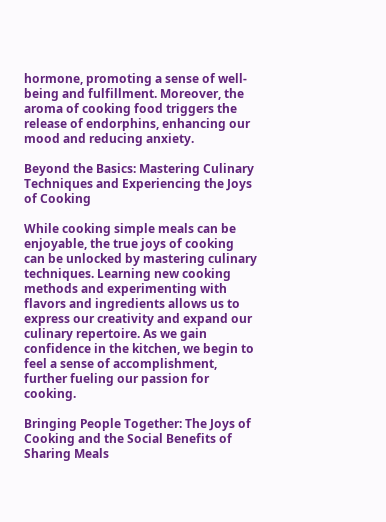hormone, promoting a sense of well-being and fulfillment. Moreover, the aroma of cooking food triggers the release of endorphins, enhancing our mood and reducing anxiety.

Beyond the Basics: Mastering Culinary Techniques and Experiencing the Joys of Cooking

While cooking simple meals can be enjoyable, the true joys of cooking can be unlocked by mastering culinary techniques. Learning new cooking methods and experimenting with flavors and ingredients allows us to express our creativity and expand our culinary repertoire. As we gain confidence in the kitchen, we begin to feel a sense of accomplishment, further fueling our passion for cooking.

Bringing People Together: The Joys of Cooking and the Social Benefits of Sharing Meals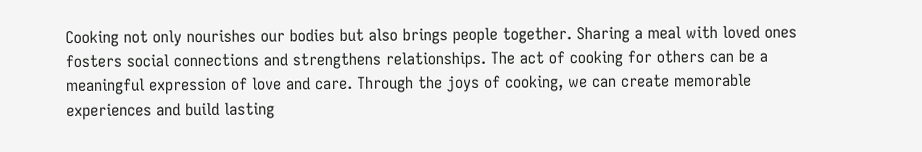Cooking not only nourishes our bodies but also brings people together. Sharing a meal with loved ones fosters social connections and strengthens relationships. The act of cooking for others can be a meaningful expression of love and care. Through the joys of cooking, we can create memorable experiences and build lasting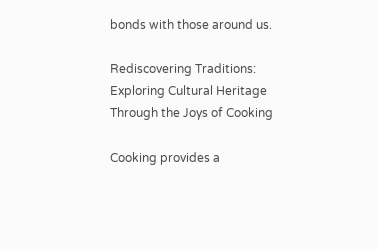bonds with those around us.

Rediscovering Traditions: Exploring Cultural Heritage Through the Joys of Cooking

Cooking provides a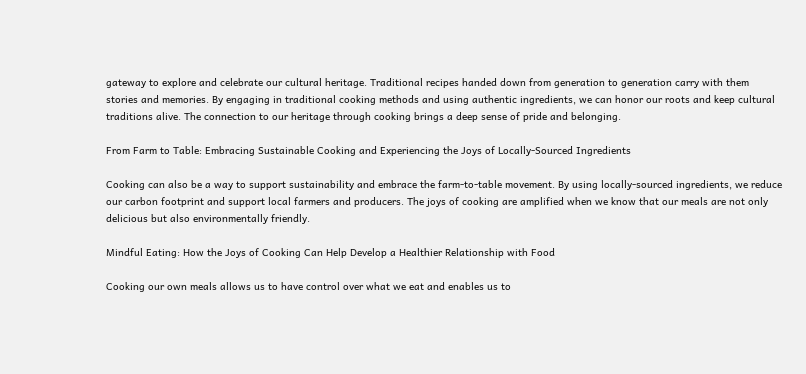gateway to explore and celebrate our cultural heritage. Traditional recipes handed down from generation to generation carry with them stories and memories. By engaging in traditional cooking methods and using authentic ingredients, we can honor our roots and keep cultural traditions alive. The connection to our heritage through cooking brings a deep sense of pride and belonging.

From Farm to Table: Embracing Sustainable Cooking and Experiencing the Joys of Locally-Sourced Ingredients

Cooking can also be a way to support sustainability and embrace the farm-to-table movement. By using locally-sourced ingredients, we reduce our carbon footprint and support local farmers and producers. The joys of cooking are amplified when we know that our meals are not only delicious but also environmentally friendly.

Mindful Eating: How the Joys of Cooking Can Help Develop a Healthier Relationship with Food

Cooking our own meals allows us to have control over what we eat and enables us to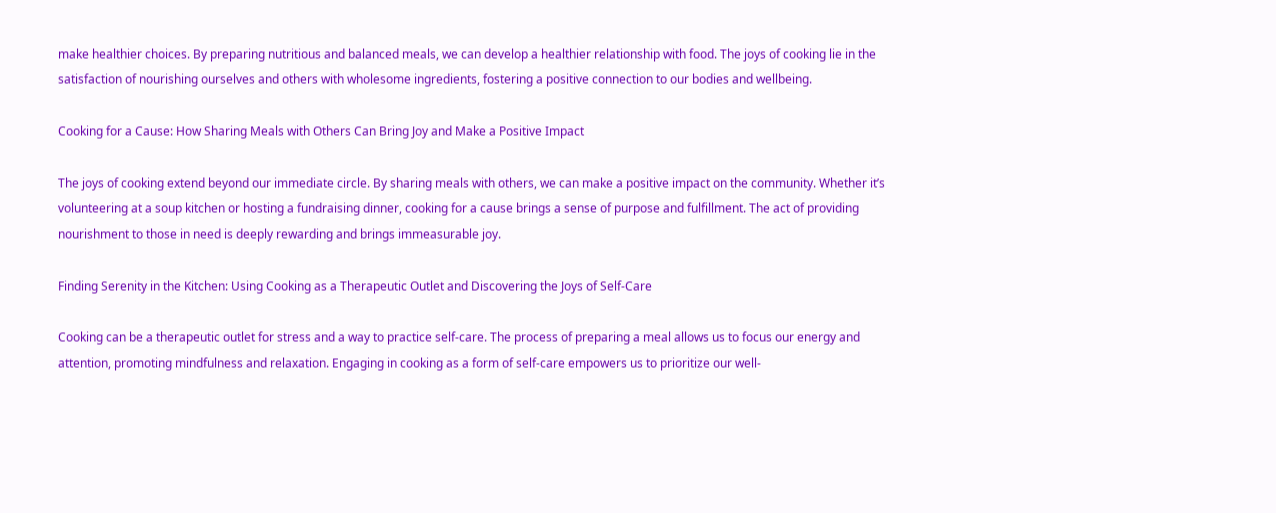make healthier choices. By preparing nutritious and balanced meals, we can develop a healthier relationship with food. The joys of cooking lie in the satisfaction of nourishing ourselves and others with wholesome ingredients, fostering a positive connection to our bodies and wellbeing.

Cooking for a Cause: How Sharing Meals with Others Can Bring Joy and Make a Positive Impact

The joys of cooking extend beyond our immediate circle. By sharing meals with others, we can make a positive impact on the community. Whether it’s volunteering at a soup kitchen or hosting a fundraising dinner, cooking for a cause brings a sense of purpose and fulfillment. The act of providing nourishment to those in need is deeply rewarding and brings immeasurable joy.

Finding Serenity in the Kitchen: Using Cooking as a Therapeutic Outlet and Discovering the Joys of Self-Care

Cooking can be a therapeutic outlet for stress and a way to practice self-care. The process of preparing a meal allows us to focus our energy and attention, promoting mindfulness and relaxation. Engaging in cooking as a form of self-care empowers us to prioritize our well-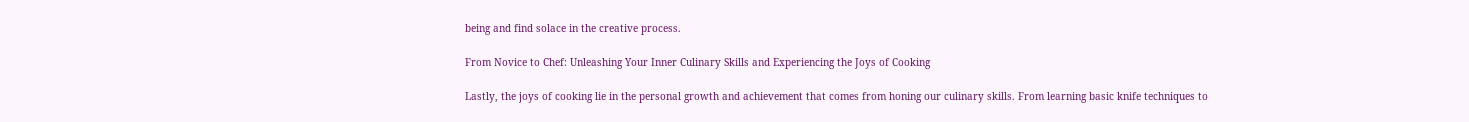being and find solace in the creative process.

From Novice to Chef: Unleashing Your Inner Culinary Skills and Experiencing the Joys of Cooking

Lastly, the joys of cooking lie in the personal growth and achievement that comes from honing our culinary skills. From learning basic knife techniques to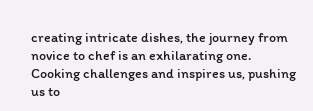creating intricate dishes, the journey from novice to chef is an exhilarating one. Cooking challenges and inspires us, pushing us to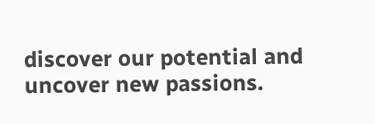discover our potential and uncover new passions.